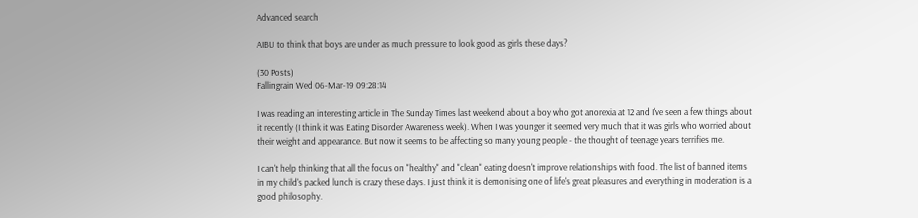Advanced search

AIBU to think that boys are under as much pressure to look good as girls these days?

(30 Posts)
Fallingrain Wed 06-Mar-19 09:28:14

I was reading an interesting article in The Sunday Times last weekend about a boy who got anorexia at 12 and I've seen a few things about it recently (I think it was Eating Disorder Awareness week). When I was younger it seemed very much that it was girls who worried about their weight and appearance. But now it seems to be affecting so many young people - the thought of teenage years terrifies me.

I can't help thinking that all the focus on "healthy" and "clean" eating doesn't improve relationships with food. The list of banned items in my child's packed lunch is crazy these days. I just think it is demonising one of life's great pleasures and everything in moderation is a good philosophy.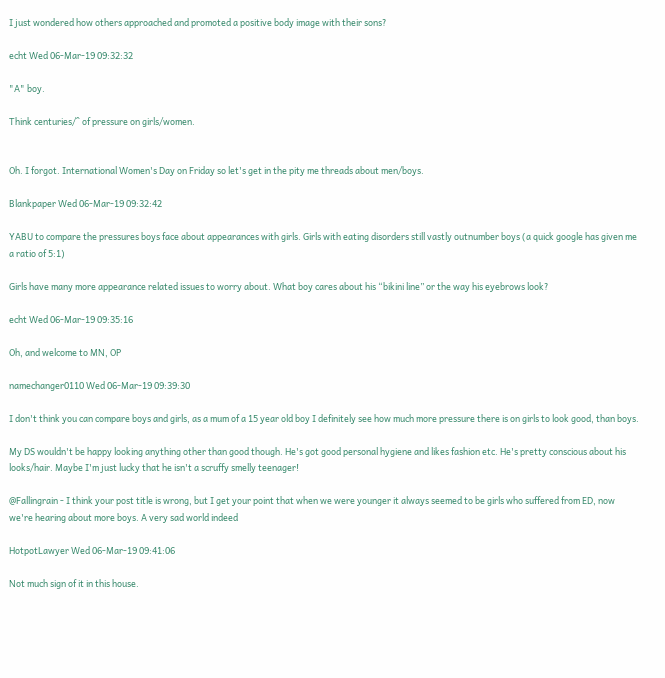I just wondered how others approached and promoted a positive body image with their sons?

echt Wed 06-Mar-19 09:32:32

"A" boy.

Think centuries/^ of pressure on girls/women.


Oh. I forgot. International Women's Day on Friday so let's get in the pity me threads about men/boys.

Blankpaper Wed 06-Mar-19 09:32:42

YABU to compare the pressures boys face about appearances with girls. Girls with eating disorders still vastly outnumber boys (a quick google has given me a ratio of 5:1)

Girls have many more appearance related issues to worry about. What boy cares about his “bikini line” or the way his eyebrows look?

echt Wed 06-Mar-19 09:35:16

Oh, and welcome to MN, OP

namechanger0110 Wed 06-Mar-19 09:39:30

I don't think you can compare boys and girls, as a mum of a 15 year old boy I definitely see how much more pressure there is on girls to look good, than boys.

My DS wouldn't be happy looking anything other than good though. He's got good personal hygiene and likes fashion etc. He's pretty conscious about his looks/hair. Maybe I'm just lucky that he isn't a scruffy smelly teenager!

@Fallingrain - I think your post title is wrong, but I get your point that when we were younger it always seemed to be girls who suffered from ED, now we're hearing about more boys. A very sad world indeed

HotpotLawyer Wed 06-Mar-19 09:41:06

Not much sign of it in this house.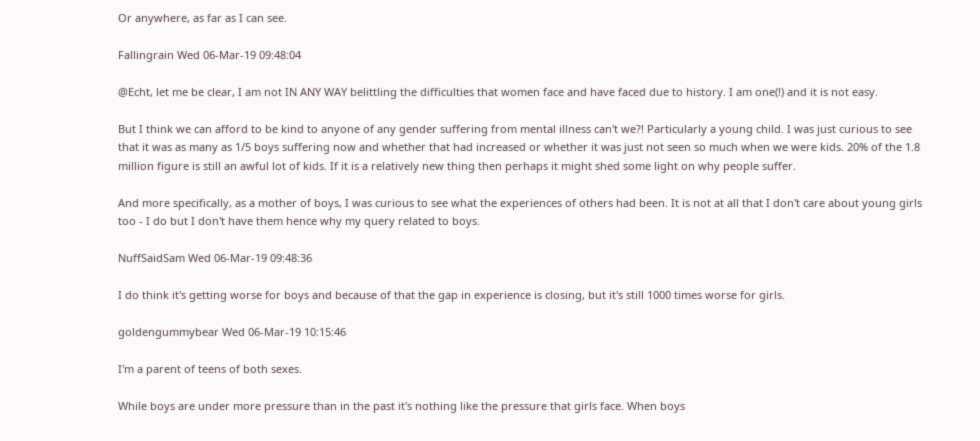Or anywhere, as far as I can see.

Fallingrain Wed 06-Mar-19 09:48:04

@Echt, let me be clear, I am not IN ANY WAY belittling the difficulties that women face and have faced due to history. I am one(!) and it is not easy.

But I think we can afford to be kind to anyone of any gender suffering from mental illness can't we?! Particularly a young child. I was just curious to see that it was as many as 1/5 boys suffering now and whether that had increased or whether it was just not seen so much when we were kids. 20% of the 1.8 million figure is still an awful lot of kids. If it is a relatively new thing then perhaps it might shed some light on why people suffer.

And more specifically, as a mother of boys, I was curious to see what the experiences of others had been. It is not at all that I don't care about young girls too - I do but I don't have them hence why my query related to boys.

NuffSaidSam Wed 06-Mar-19 09:48:36

I do think it's getting worse for boys and because of that the gap in experience is closing, but it's still 1000 times worse for girls.

goldengummybear Wed 06-Mar-19 10:15:46

I'm a parent of teens of both sexes.

While boys are under more pressure than in the past it's nothing like the pressure that girls face. When boys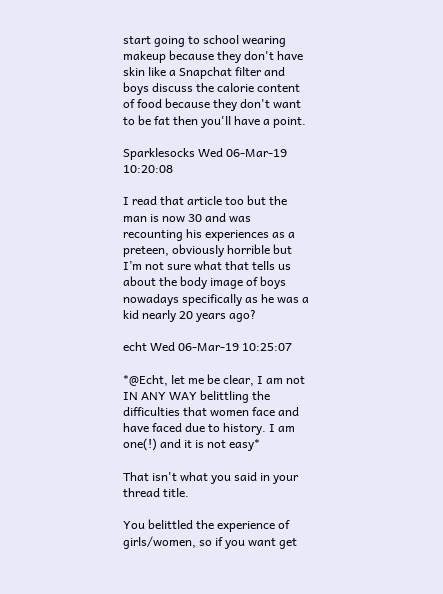start going to school wearing makeup because they don't have skin like a Snapchat filter and boys discuss the calorie content of food because they don't want to be fat then you'll have a point.

Sparklesocks Wed 06-Mar-19 10:20:08

I read that article too but the man is now 30 and was recounting his experiences as a preteen, obviously horrible but I’m not sure what that tells us about the body image of boys nowadays specifically as he was a kid nearly 20 years ago?

echt Wed 06-Mar-19 10:25:07

*@Echt, let me be clear, I am not IN ANY WAY belittling the difficulties that women face and have faced due to history. I am one(!) and it is not easy*

That isn't what you said in your thread title.

You belittled the experience of girls/women, so if you want get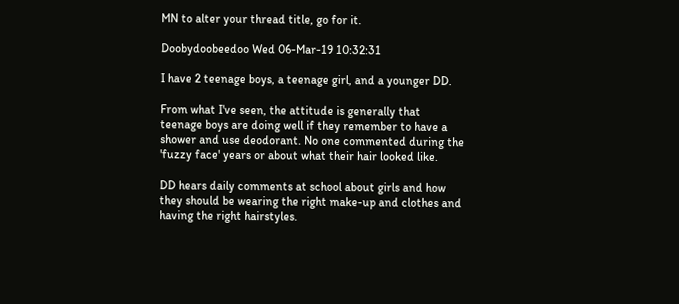MN to alter your thread title, go for it.

Doobydoobeedoo Wed 06-Mar-19 10:32:31

I have 2 teenage boys, a teenage girl, and a younger DD.

From what I've seen, the attitude is generally that teenage boys are doing well if they remember to have a shower and use deodorant. No one commented during the 'fuzzy face' years or about what their hair looked like.

DD hears daily comments at school about girls and how they should be wearing the right make-up and clothes and having the right hairstyles.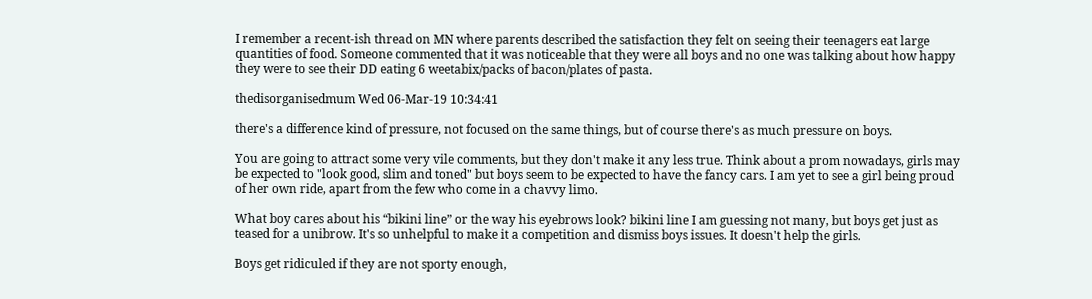I remember a recent-ish thread on MN where parents described the satisfaction they felt on seeing their teenagers eat large quantities of food. Someone commented that it was noticeable that they were all boys and no one was talking about how happy they were to see their DD eating 6 weetabix/packs of bacon/plates of pasta.

thedisorganisedmum Wed 06-Mar-19 10:34:41

there's a difference kind of pressure, not focused on the same things, but of course there's as much pressure on boys.

You are going to attract some very vile comments, but they don't make it any less true. Think about a prom nowadays, girls may be expected to "look good, slim and toned" but boys seem to be expected to have the fancy cars. I am yet to see a girl being proud of her own ride, apart from the few who come in a chavvy limo.

What boy cares about his “bikini line” or the way his eyebrows look? bikini line I am guessing not many, but boys get just as teased for a unibrow. It's so unhelpful to make it a competition and dismiss boys issues. It doesn't help the girls.

Boys get ridiculed if they are not sporty enough,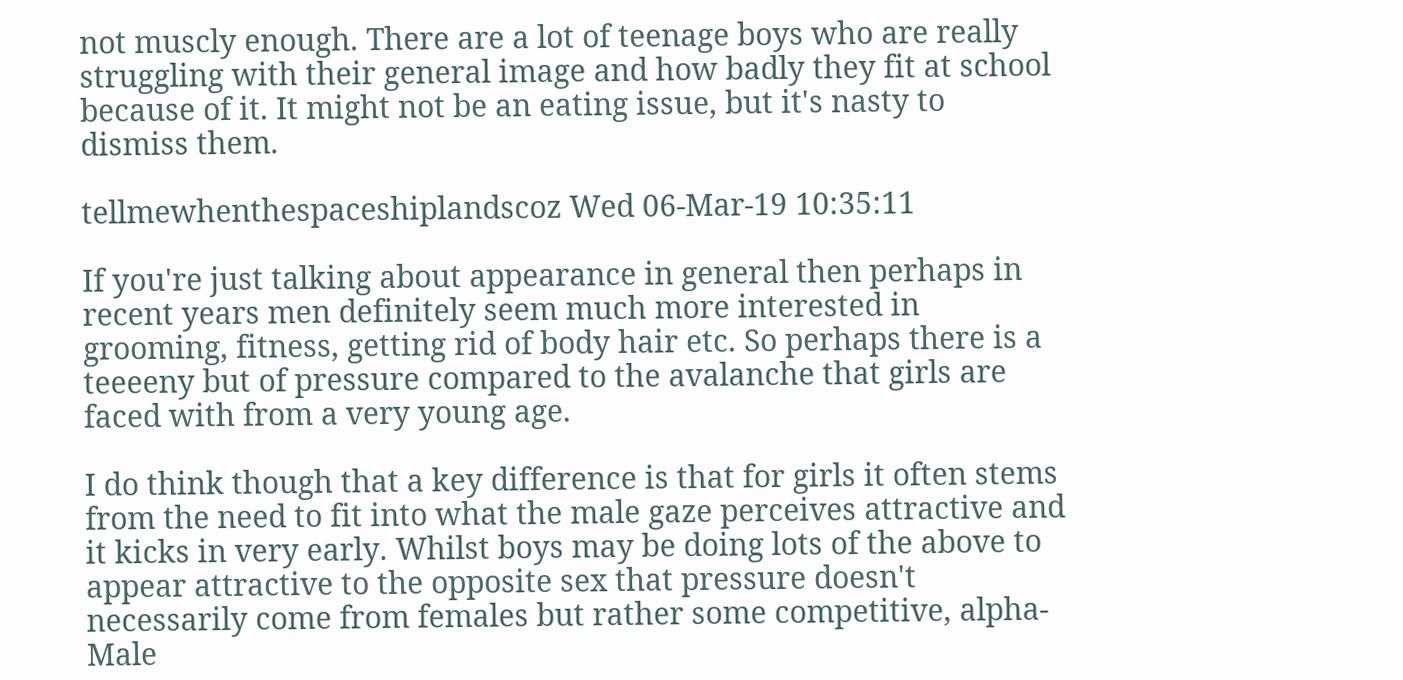not muscly enough. There are a lot of teenage boys who are really struggling with their general image and how badly they fit at school because of it. It might not be an eating issue, but it's nasty to dismiss them.

tellmewhenthespaceshiplandscoz Wed 06-Mar-19 10:35:11

If you're just talking about appearance in general then perhaps in recent years men definitely seem much more interested in grooming, fitness, getting rid of body hair etc. So perhaps there is a teeeeny but of pressure compared to the avalanche that girls are faced with from a very young age.

I do think though that a key difference is that for girls it often stems from the need to fit into what the male gaze perceives attractive and it kicks in very early. Whilst boys may be doing lots of the above to appear attractive to the opposite sex that pressure doesn't necessarily come from females but rather some competitive, alpha-Male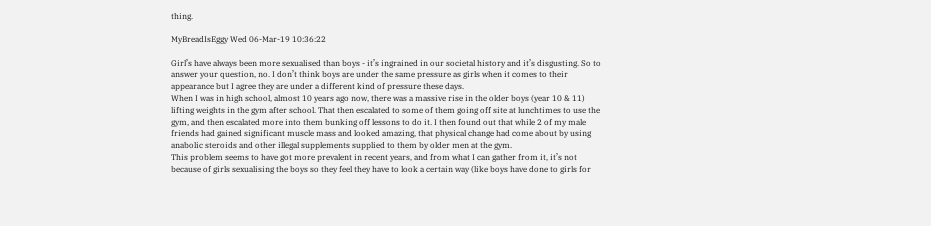thing.

MyBreadIsEggy Wed 06-Mar-19 10:36:22

Girl’s have always been more sexualised than boys - it’s ingrained in our societal history and it’s disgusting. So to answer your question, no. I don’t think boys are under the same pressure as girls when it comes to their appearance but I agree they are under a different kind of pressure these days.
When I was in high school, almost 10 years ago now, there was a massive rise in the older boys (year 10 & 11) lifting weights in the gym after school. That then escalated to some of them going off site at lunchtimes to use the gym, and then escalated more into them bunking off lessons to do it. I then found out that while 2 of my male friends had gained significant muscle mass and looked amazing, that physical change had come about by using anabolic steroids and other illegal supplements supplied to them by older men at the gym.
This problem seems to have got more prevalent in recent years, and from what I can gather from it, it’s not because of girls sexualising the boys so they feel they have to look a certain way (like boys have done to girls for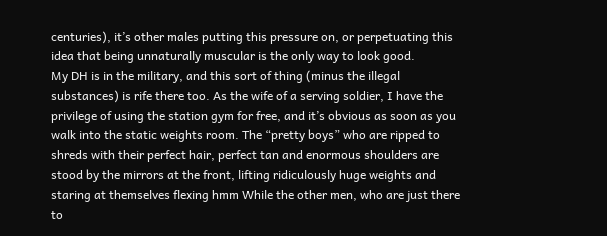centuries), it’s other males putting this pressure on, or perpetuating this idea that being unnaturally muscular is the only way to look good.
My DH is in the military, and this sort of thing (minus the illegal substances) is rife there too. As the wife of a serving soldier, I have the privilege of using the station gym for free, and it’s obvious as soon as you walk into the static weights room. The “pretty boys” who are ripped to shreds with their perfect hair, perfect tan and enormous shoulders are stood by the mirrors at the front, lifting ridiculously huge weights and staring at themselves flexing hmm While the other men, who are just there to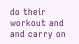do their workout and and carry on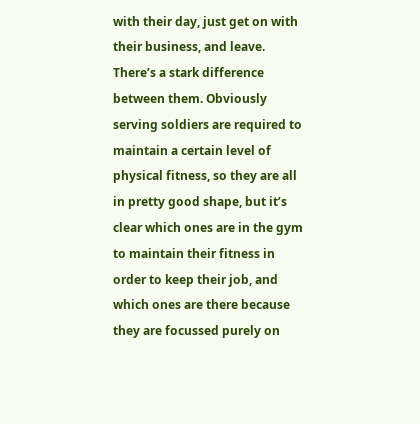with their day, just get on with their business, and leave. There’s a stark difference between them. Obviously serving soldiers are required to maintain a certain level of physical fitness, so they are all in pretty good shape, but it’s clear which ones are in the gym to maintain their fitness in order to keep their job, and which ones are there because they are focussed purely on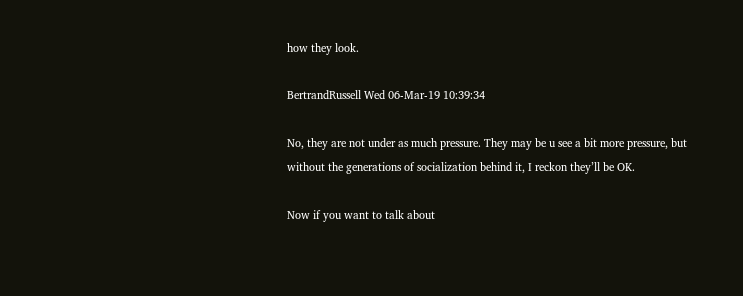how they look.

BertrandRussell Wed 06-Mar-19 10:39:34

No, they are not under as much pressure. They may be u see a bit more pressure, but without the generations of socialization behind it, I reckon they’ll be OK.

Now if you want to talk about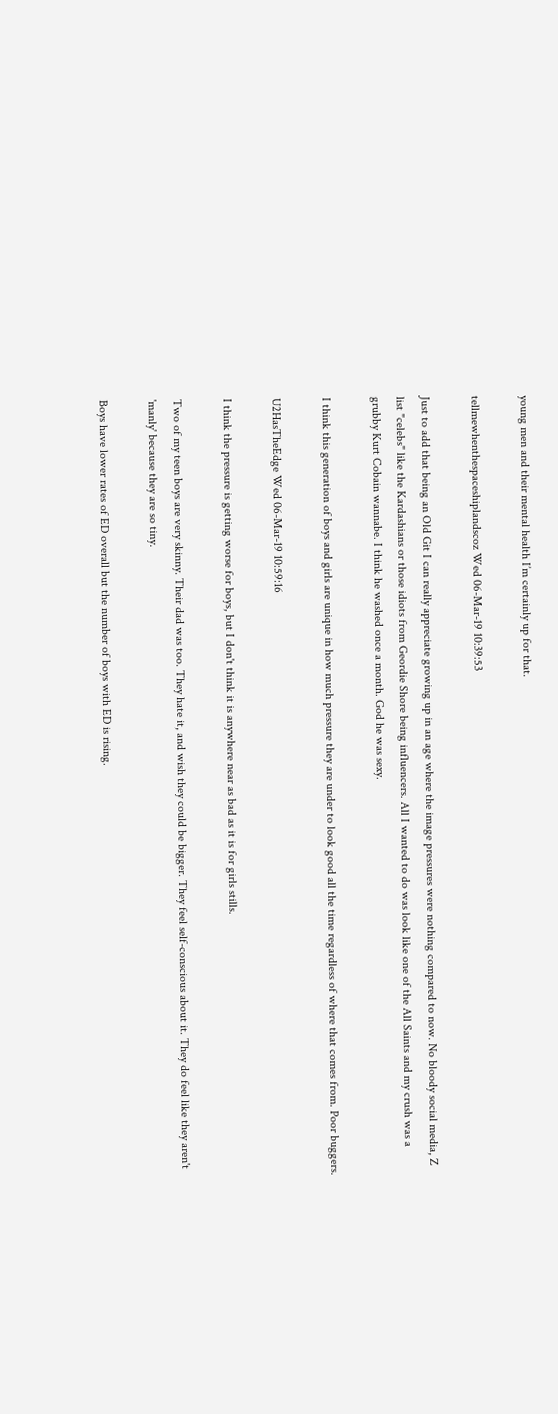young men and their mental health I’m certainly up for that.

tellmewhenthespaceshiplandscoz Wed 06-Mar-19 10:39:53

Just to add that being an Old Git I can really appreciate growing up in an age where the image pressures were nothing compared to now. No bloody social media, Z list "celebs" like the Kardashians or those idiots from Geordie Shore being influencers. All I wanted to do was look like one of the All Saints and my crush was a grubby Kurt Cobain wannabe. I think he washed once a month. God he was sexy.

I think this generation of boys and girls are unique in how much pressure they are under to look good all the time regardless of where that comes from. Poor buggers.

U2HasTheEdge Wed 06-Mar-19 10:59:16

I think the pressure is getting worse for boys, but I don't think it is anywhere near as bad as it is for girls stills.

Two of my teen boys are very skinny. Their dad was too. They hate it, and wish they could be bigger. They feel self-conscious about it. They do feel like they aren't 'manly' because they are so tiny.

Boys have lower rates of ED overall but the number of boys with ED is rising.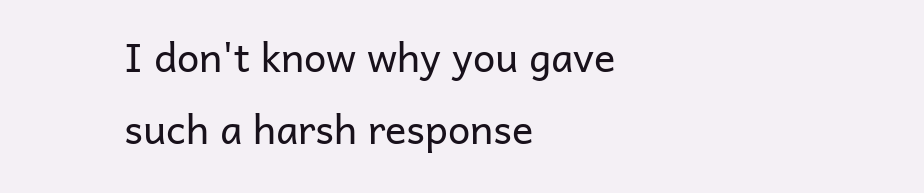I don't know why you gave such a harsh response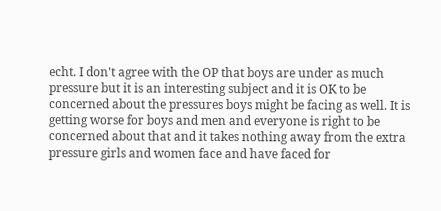echt. I don't agree with the OP that boys are under as much pressure but it is an interesting subject and it is OK to be concerned about the pressures boys might be facing as well. It is getting worse for boys and men and everyone is right to be concerned about that and it takes nothing away from the extra pressure girls and women face and have faced for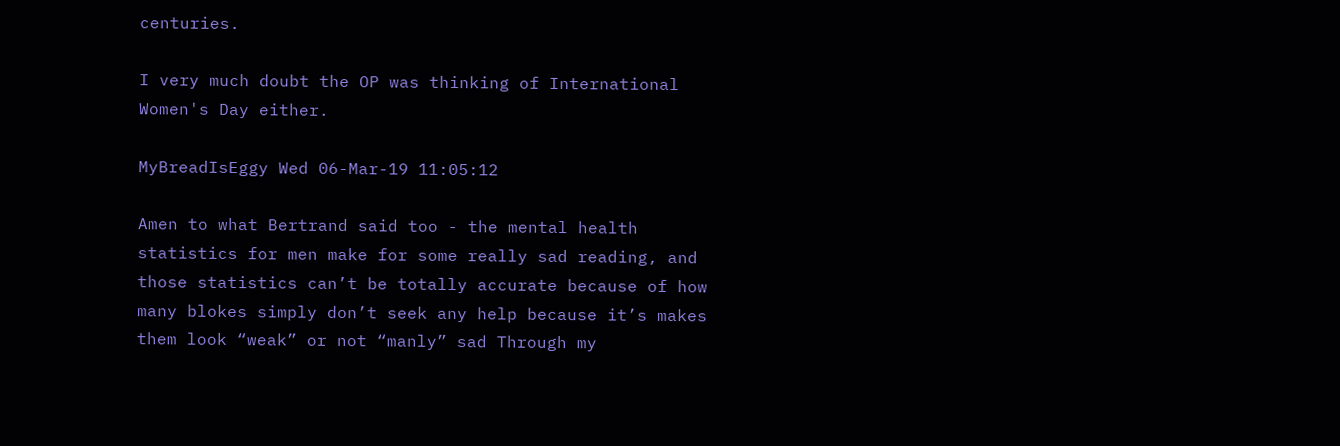centuries.

I very much doubt the OP was thinking of International Women's Day either.

MyBreadIsEggy Wed 06-Mar-19 11:05:12

Amen to what Bertrand said too - the mental health statistics for men make for some really sad reading, and those statistics can’t be totally accurate because of how many blokes simply don’t seek any help because it’s makes them look “weak” or not “manly” sad Through my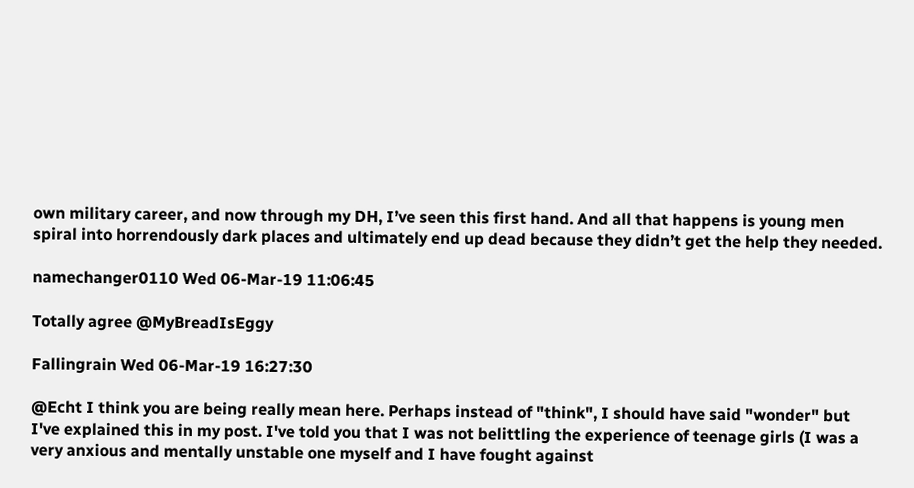own military career, and now through my DH, I’ve seen this first hand. And all that happens is young men spiral into horrendously dark places and ultimately end up dead because they didn’t get the help they needed.

namechanger0110 Wed 06-Mar-19 11:06:45

Totally agree @MyBreadIsEggy

Fallingrain Wed 06-Mar-19 16:27:30

@Echt I think you are being really mean here. Perhaps instead of "think", I should have said "wonder" but I've explained this in my post. I've told you that I was not belittling the experience of teenage girls (I was a very anxious and mentally unstable one myself and I have fought against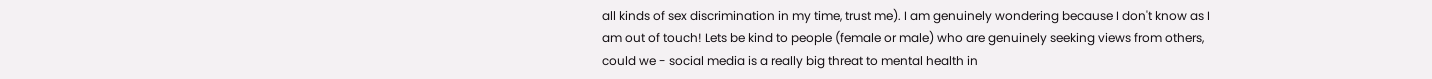all kinds of sex discrimination in my time, trust me). I am genuinely wondering because I don't know as I am out of touch! Lets be kind to people (female or male) who are genuinely seeking views from others, could we - social media is a really big threat to mental health in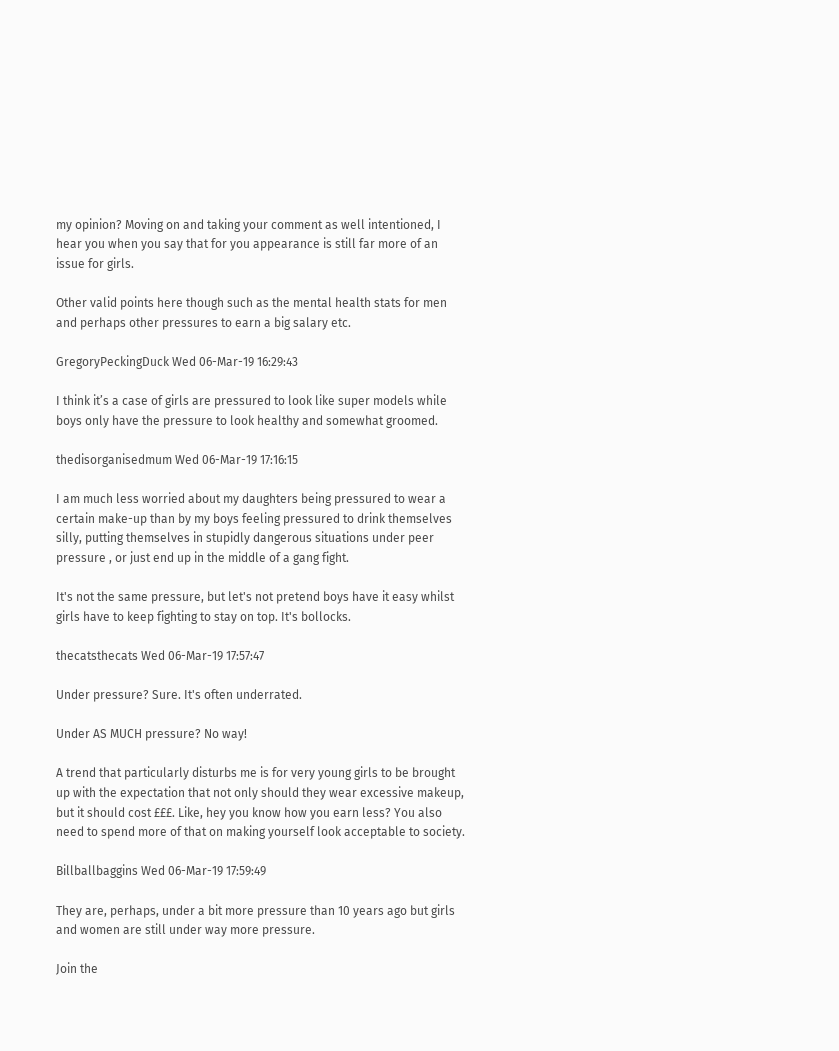my opinion? Moving on and taking your comment as well intentioned, I hear you when you say that for you appearance is still far more of an issue for girls.

Other valid points here though such as the mental health stats for men and perhaps other pressures to earn a big salary etc.

GregoryPeckingDuck Wed 06-Mar-19 16:29:43

I think it’s a case of girls are pressured to look like super models while boys only have the pressure to look healthy and somewhat groomed.

thedisorganisedmum Wed 06-Mar-19 17:16:15

I am much less worried about my daughters being pressured to wear a certain make-up than by my boys feeling pressured to drink themselves silly, putting themselves in stupidly dangerous situations under peer pressure , or just end up in the middle of a gang fight.

It's not the same pressure, but let's not pretend boys have it easy whilst girls have to keep fighting to stay on top. It's bollocks.

thecatsthecats Wed 06-Mar-19 17:57:47

Under pressure? Sure. It's often underrated.

Under AS MUCH pressure? No way!

A trend that particularly disturbs me is for very young girls to be brought up with the expectation that not only should they wear excessive makeup, but it should cost £££. Like, hey you know how you earn less? You also need to spend more of that on making yourself look acceptable to society.

Billballbaggins Wed 06-Mar-19 17:59:49

They are, perhaps, under a bit more pressure than 10 years ago but girls and women are still under way more pressure.

Join the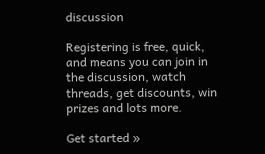discussion

Registering is free, quick, and means you can join in the discussion, watch threads, get discounts, win prizes and lots more.

Get started »